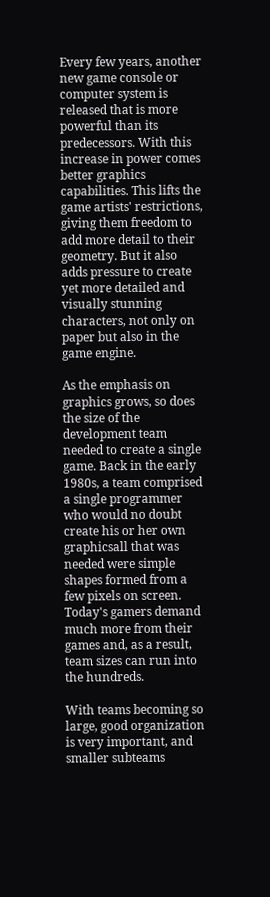Every few years, another new game console or computer system is released that is more powerful than its predecessors. With this increase in power comes better graphics capabilities. This lifts the game artists' restrictions, giving them freedom to add more detail to their geometry. But it also adds pressure to create yet more detailed and visually stunning characters, not only on paper but also in the game engine.

As the emphasis on graphics grows, so does the size of the development team needed to create a single game. Back in the early 1980s, a team comprised a single programmer who would no doubt create his or her own graphicsall that was needed were simple shapes formed from a few pixels on screen. Today's gamers demand much more from their games and, as a result, team sizes can run into the hundreds.

With teams becoming so large, good organization is very important, and smaller subteams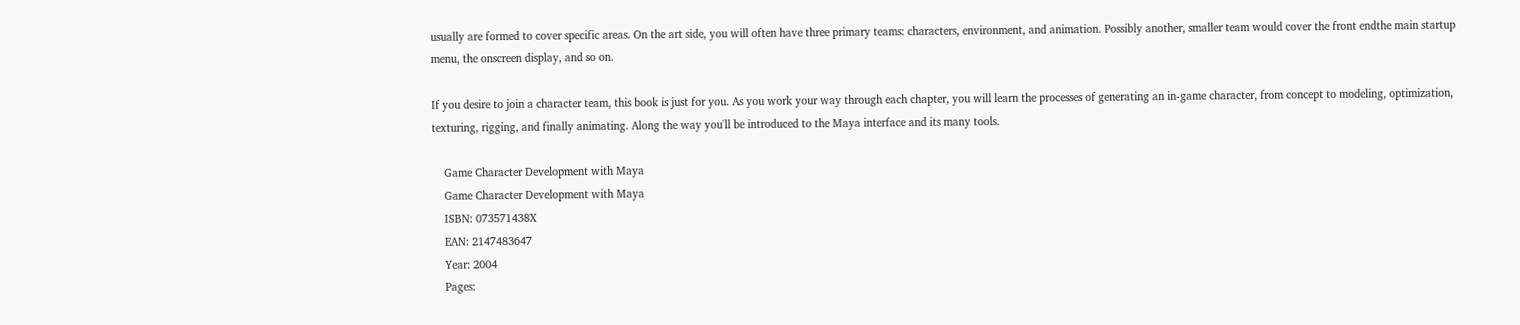usually are formed to cover specific areas. On the art side, you will often have three primary teams: characters, environment, and animation. Possibly another, smaller team would cover the front endthe main startup menu, the onscreen display, and so on.

If you desire to join a character team, this book is just for you. As you work your way through each chapter, you will learn the processes of generating an in-game character, from concept to modeling, optimization, texturing, rigging, and finally animating. Along the way you'll be introduced to the Maya interface and its many tools.

    Game Character Development with Maya
    Game Character Development with Maya
    ISBN: 073571438X
    EAN: 2147483647
    Year: 2004
    Pages: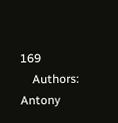169
    Authors: Antony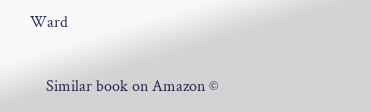Ward

    Similar book on Amazon ©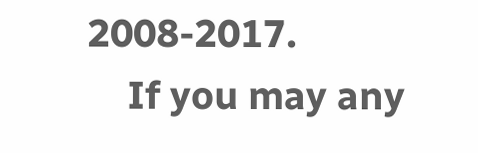2008-2017.
    If you may any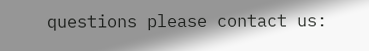questions please contact us: